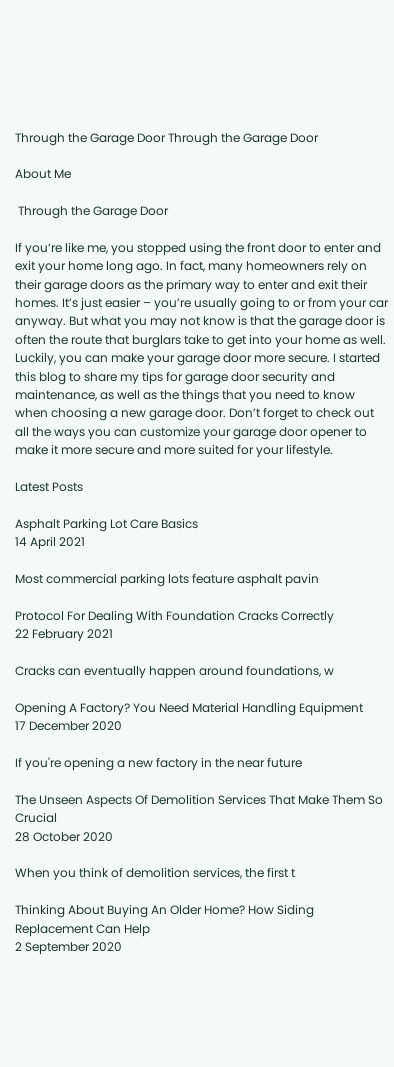Through the Garage Door Through the Garage Door

About Me

 Through the Garage Door

If you’re like me, you stopped using the front door to enter and exit your home long ago. In fact, many homeowners rely on their garage doors as the primary way to enter and exit their homes. It’s just easier – you’re usually going to or from your car anyway. But what you may not know is that the garage door is often the route that burglars take to get into your home as well. Luckily, you can make your garage door more secure. I started this blog to share my tips for garage door security and maintenance, as well as the things that you need to know when choosing a new garage door. Don’t forget to check out all the ways you can customize your garage door opener to make it more secure and more suited for your lifestyle.

Latest Posts

Asphalt Parking Lot Care Basics
14 April 2021

Most commercial parking lots feature asphalt pavin

Protocol For Dealing With Foundation Cracks Correctly
22 February 2021

Cracks can eventually happen around foundations, w

Opening A Factory? You Need Material Handling Equipment
17 December 2020

If you're opening a new factory in the near future

The Unseen Aspects Of Demolition Services That Make Them So Crucial
28 October 2020

When you think of demolition services, the first t

Thinking About Buying An Older Home? How Siding Replacement Can Help
2 September 2020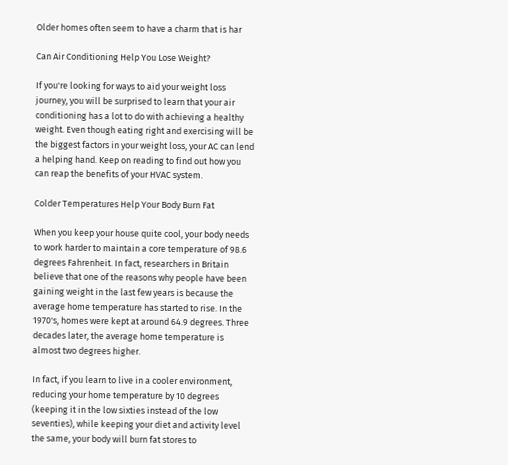Older homes often seem to have a charm that is har

Can Air Conditioning Help You Lose Weight?

If you're looking for ways to aid your weight loss journey, you will be surprised to learn that your air conditioning has a lot to do with achieving a healthy weight. Even though eating right and exercising will be the biggest factors in your weight loss, your AC can lend a helping hand. Keep on reading to find out how you can reap the benefits of your HVAC system.

Colder Temperatures Help Your Body Burn Fat

When you keep your house quite cool, your body needs to work harder to maintain a core temperature of 98.6 degrees Fahrenheit. In fact, researchers in Britain believe that one of the reasons why people have been gaining weight in the last few years is because the average home temperature has started to rise. In the 1970's, homes were kept at around 64.9 degrees. Three decades later, the average home temperature is almost two degrees higher.

In fact, if you learn to live in a cooler environment, reducing your home temperature by 10 degrees (keeping it in the low sixties instead of the low seventies), while keeping your diet and activity level the same, your body will burn fat stores to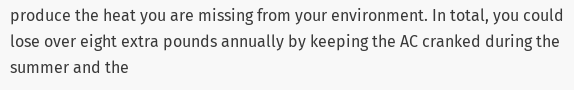produce the heat you are missing from your environment. In total, you could lose over eight extra pounds annually by keeping the AC cranked during the summer and the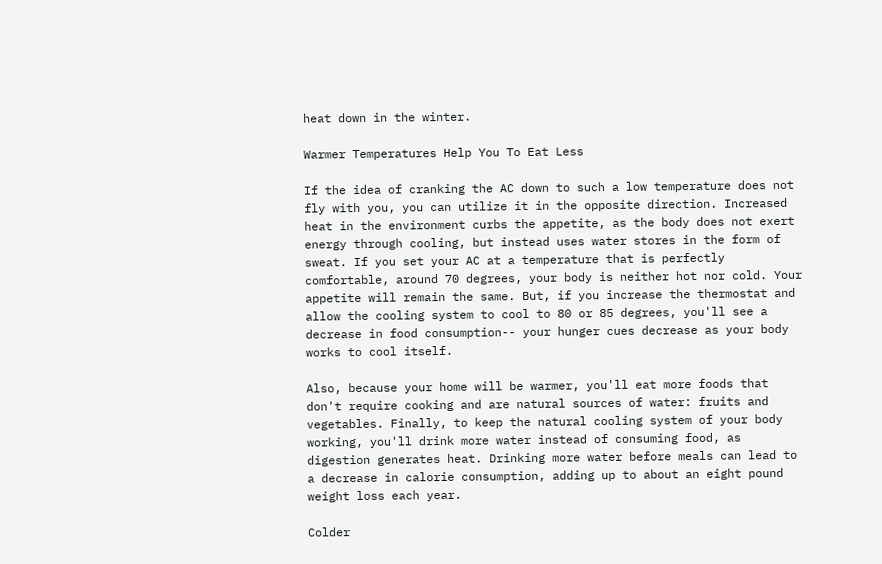heat down in the winter.

Warmer Temperatures Help You To Eat Less

If the idea of cranking the AC down to such a low temperature does not fly with you, you can utilize it in the opposite direction. Increased heat in the environment curbs the appetite, as the body does not exert energy through cooling, but instead uses water stores in the form of sweat. If you set your AC at a temperature that is perfectly comfortable, around 70 degrees, your body is neither hot nor cold. Your appetite will remain the same. But, if you increase the thermostat and allow the cooling system to cool to 80 or 85 degrees, you'll see a decrease in food consumption-- your hunger cues decrease as your body works to cool itself.

Also, because your home will be warmer, you'll eat more foods that don't require cooking and are natural sources of water: fruits and vegetables. Finally, to keep the natural cooling system of your body working, you'll drink more water instead of consuming food, as digestion generates heat. Drinking more water before meals can lead to a decrease in calorie consumption, adding up to about an eight pound weight loss each year.

Colder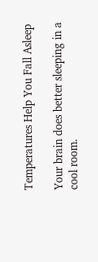Temperatures Help You Fall Asleep

Your brain does better sleeping in a cool room.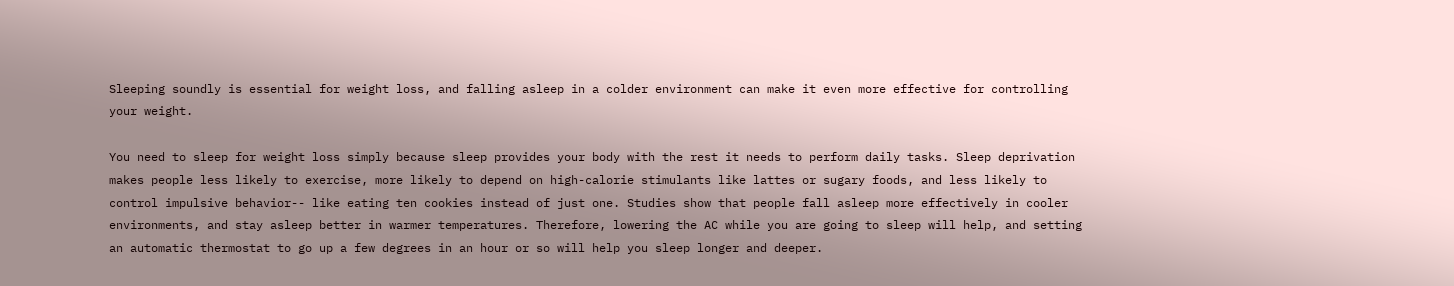Sleeping soundly is essential for weight loss, and falling asleep in a colder environment can make it even more effective for controlling your weight.

You need to sleep for weight loss simply because sleep provides your body with the rest it needs to perform daily tasks. Sleep deprivation makes people less likely to exercise, more likely to depend on high-calorie stimulants like lattes or sugary foods, and less likely to control impulsive behavior-- like eating ten cookies instead of just one. Studies show that people fall asleep more effectively in cooler environments, and stay asleep better in warmer temperatures. Therefore, lowering the AC while you are going to sleep will help, and setting an automatic thermostat to go up a few degrees in an hour or so will help you sleep longer and deeper.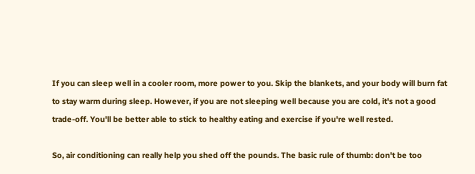If you can sleep well in a cooler room, more power to you. Skip the blankets, and your body will burn fat to stay warm during sleep. However, if you are not sleeping well because you are cold, it's not a good trade-off. You'll be better able to stick to healthy eating and exercise if you're well rested.

So, air conditioning can really help you shed off the pounds. The basic rule of thumb: don't be too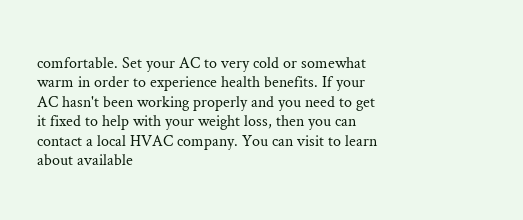comfortable. Set your AC to very cold or somewhat warm in order to experience health benefits. If your AC hasn't been working properly and you need to get it fixed to help with your weight loss, then you can contact a local HVAC company. You can visit to learn about available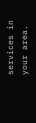services in your area.